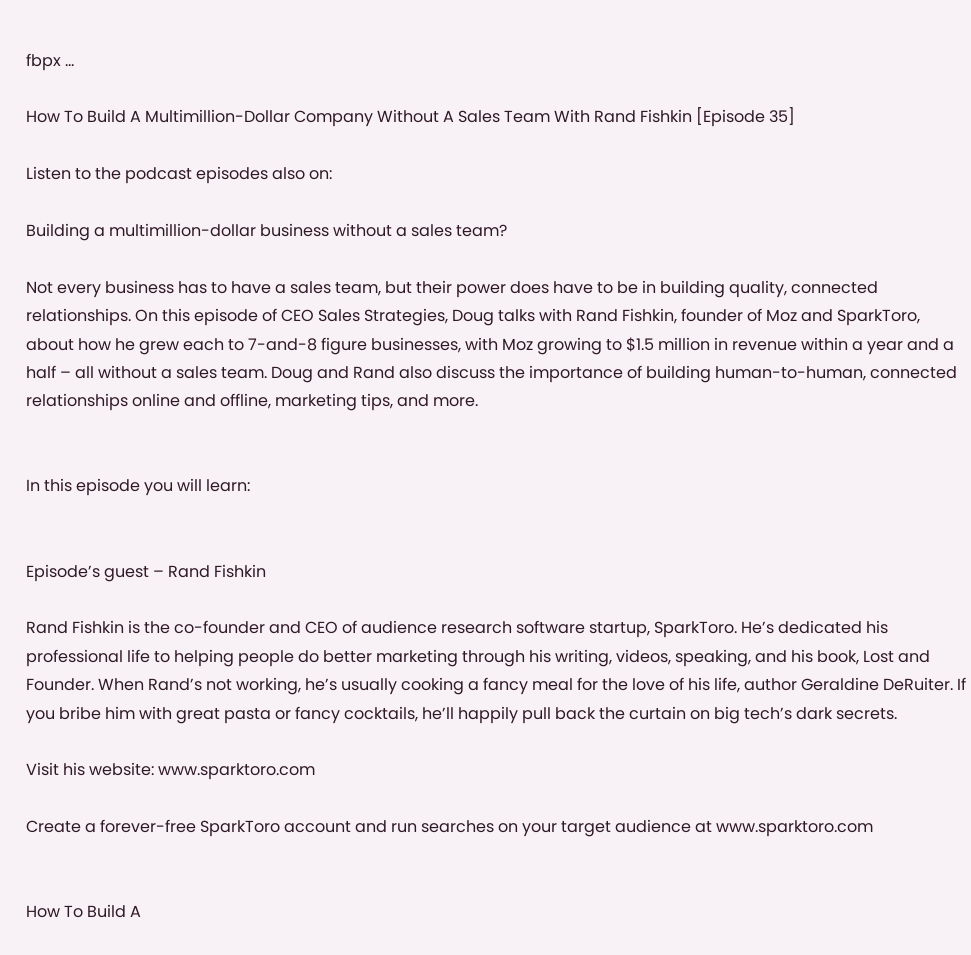fbpx ...

How To Build A Multimillion-Dollar Company Without A Sales Team With Rand Fishkin [Episode 35]

Listen to the podcast episodes also on:

Building a multimillion-dollar business without a sales team?

Not every business has to have a sales team, but their power does have to be in building quality, connected relationships. On this episode of CEO Sales Strategies, Doug talks with Rand Fishkin, founder of Moz and SparkToro, about how he grew each to 7-and-8 figure businesses, with Moz growing to $1.5 million in revenue within a year and a half – all without a sales team. Doug and Rand also discuss the importance of building human-to-human, connected relationships online and offline, marketing tips, and more.


In this episode you will learn:


Episode’s guest – Rand Fishkin

Rand Fishkin is the co-founder and CEO of audience research software startup, SparkToro. He’s dedicated his professional life to helping people do better marketing through his writing, videos, speaking, and his book, Lost and Founder. When Rand’s not working, he’s usually cooking a fancy meal for the love of his life, author Geraldine DeRuiter. If you bribe him with great pasta or fancy cocktails, he’ll happily pull back the curtain on big tech’s dark secrets.

Visit his website: www.sparktoro.com

Create a forever-free SparkToro account and run searches on your target audience at www.sparktoro.com


How To Build A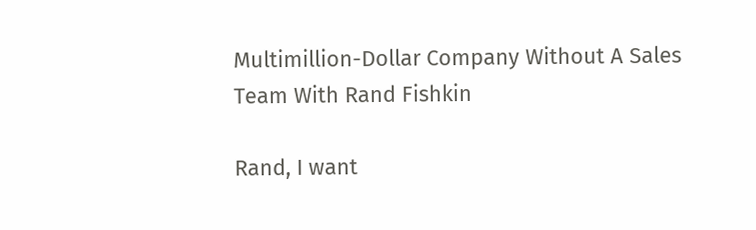Multimillion-Dollar Company Without A Sales Team With Rand Fishkin

Rand, I want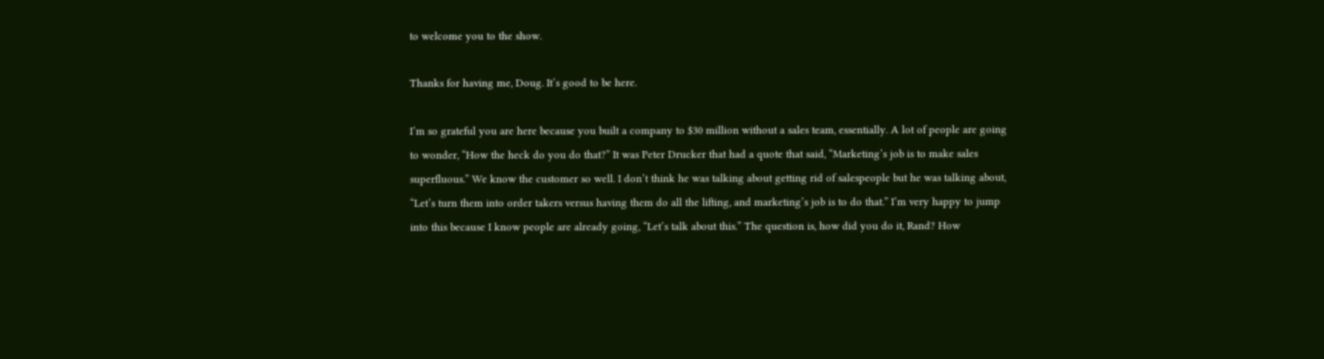to welcome you to the show.

Thanks for having me, Doug. It’s good to be here.

I’m so grateful you are here because you built a company to $30 million without a sales team, essentially. A lot of people are going to wonder, “How the heck do you do that?” It was Peter Drucker that had a quote that said, “Marketing’s job is to make sales superfluous.” We know the customer so well. I don’t think he was talking about getting rid of salespeople but he was talking about, “Let’s turn them into order takers versus having them do all the lifting, and marketing’s job is to do that.” I’m very happy to jump into this because I know people are already going, “Let’s talk about this.” The question is, how did you do it, Rand? How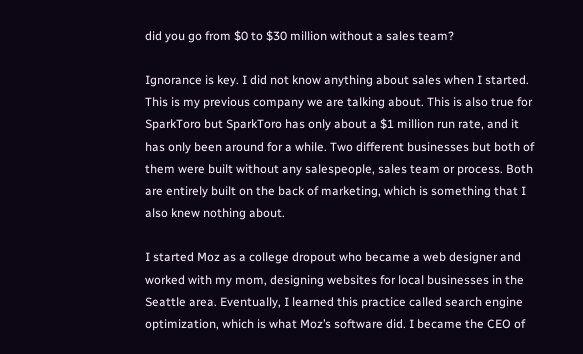did you go from $0 to $30 million without a sales team?

Ignorance is key. I did not know anything about sales when I started. This is my previous company we are talking about. This is also true for SparkToro but SparkToro has only about a $1 million run rate, and it has only been around for a while. Two different businesses but both of them were built without any salespeople, sales team or process. Both are entirely built on the back of marketing, which is something that I also knew nothing about.

I started Moz as a college dropout who became a web designer and worked with my mom, designing websites for local businesses in the Seattle area. Eventually, I learned this practice called search engine optimization, which is what Moz’s software did. I became the CEO of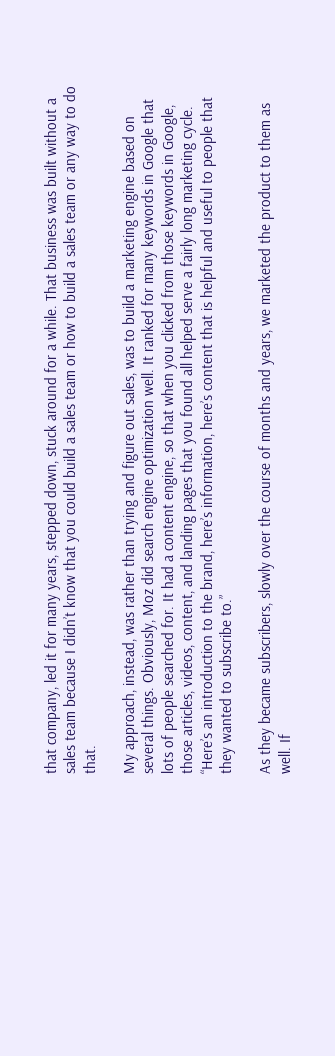that company, led it for many years, stepped down, stuck around for a while. That business was built without a sales team because I didn’t know that you could build a sales team or how to build a sales team or any way to do that.

My approach, instead, was rather than trying and figure out sales, was to build a marketing engine based on several things. Obviously, Moz did search engine optimization well. It ranked for many keywords in Google that lots of people searched for. It had a content engine, so that when you clicked from those keywords in Google, those articles, videos, content, and landing pages that you found all helped serve a fairly long marketing cycle. “Here’s an introduction to the brand, here’s information, here’s content that is helpful and useful to people that they wanted to subscribe to.”

As they became subscribers, slowly over the course of months and years, we marketed the product to them as well. If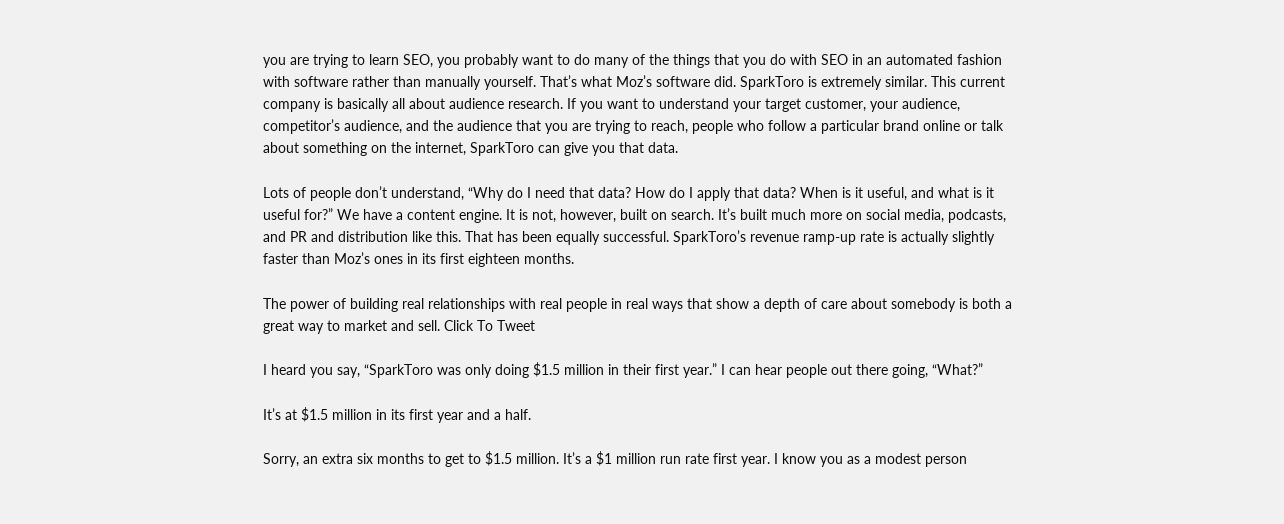you are trying to learn SEO, you probably want to do many of the things that you do with SEO in an automated fashion with software rather than manually yourself. That’s what Moz’s software did. SparkToro is extremely similar. This current company is basically all about audience research. If you want to understand your target customer, your audience, competitor’s audience, and the audience that you are trying to reach, people who follow a particular brand online or talk about something on the internet, SparkToro can give you that data.

Lots of people don’t understand, “Why do I need that data? How do I apply that data? When is it useful, and what is it useful for?” We have a content engine. It is not, however, built on search. It’s built much more on social media, podcasts, and PR and distribution like this. That has been equally successful. SparkToro’s revenue ramp-up rate is actually slightly faster than Moz’s ones in its first eighteen months.

The power of building real relationships with real people in real ways that show a depth of care about somebody is both a great way to market and sell. Click To Tweet

I heard you say, “SparkToro was only doing $1.5 million in their first year.” I can hear people out there going, “What?”

It’s at $1.5 million in its first year and a half.

Sorry, an extra six months to get to $1.5 million. It’s a $1 million run rate first year. I know you as a modest person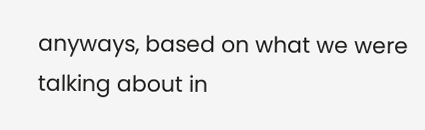anyways, based on what we were talking about in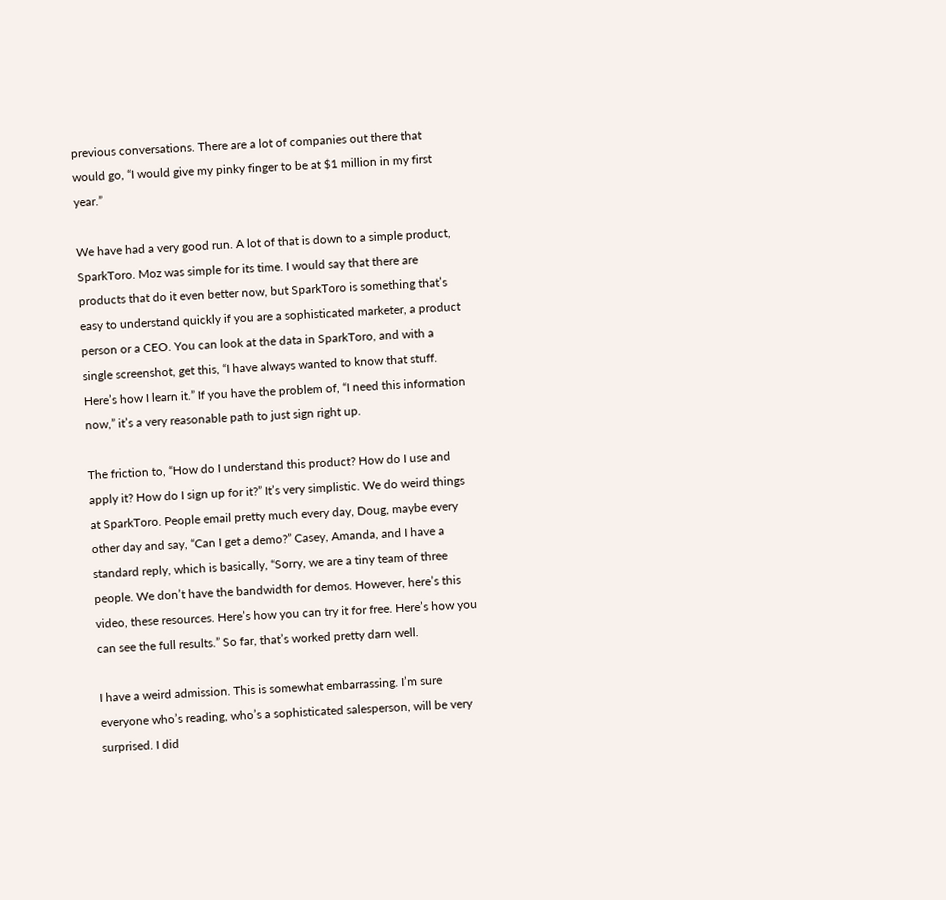previous conversations. There are a lot of companies out there that would go, “I would give my pinky finger to be at $1 million in my first year.”

We have had a very good run. A lot of that is down to a simple product, SparkToro. Moz was simple for its time. I would say that there are products that do it even better now, but SparkToro is something that’s easy to understand quickly if you are a sophisticated marketer, a product person or a CEO. You can look at the data in SparkToro, and with a single screenshot, get this, “I have always wanted to know that stuff. Here’s how I learn it.” If you have the problem of, “I need this information now,” it’s a very reasonable path to just sign right up.

The friction to, “How do I understand this product? How do I use and apply it? How do I sign up for it?” It’s very simplistic. We do weird things at SparkToro. People email pretty much every day, Doug, maybe every other day and say, “Can I get a demo?” Casey, Amanda, and I have a standard reply, which is basically, “Sorry, we are a tiny team of three people. We don’t have the bandwidth for demos. However, here’s this video, these resources. Here’s how you can try it for free. Here’s how you can see the full results.” So far, that’s worked pretty darn well.

I have a weird admission. This is somewhat embarrassing. I’m sure everyone who’s reading, who’s a sophisticated salesperson, will be very surprised. I did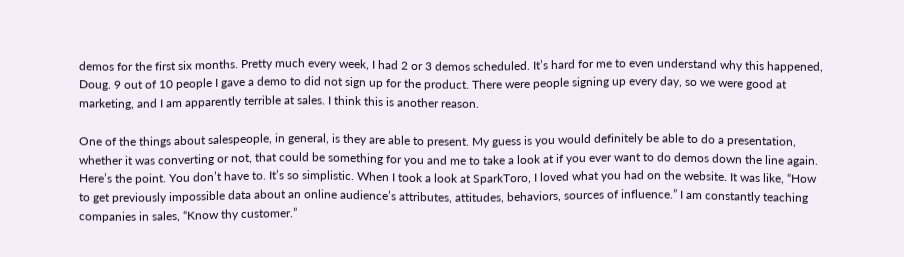demos for the first six months. Pretty much every week, I had 2 or 3 demos scheduled. It’s hard for me to even understand why this happened, Doug. 9 out of 10 people I gave a demo to did not sign up for the product. There were people signing up every day, so we were good at marketing, and I am apparently terrible at sales. I think this is another reason.

One of the things about salespeople, in general, is they are able to present. My guess is you would definitely be able to do a presentation, whether it was converting or not, that could be something for you and me to take a look at if you ever want to do demos down the line again. Here’s the point. You don’t have to. It’s so simplistic. When I took a look at SparkToro, I loved what you had on the website. It was like, “How to get previously impossible data about an online audience’s attributes, attitudes, behaviors, sources of influence.” I am constantly teaching companies in sales, “Know thy customer.”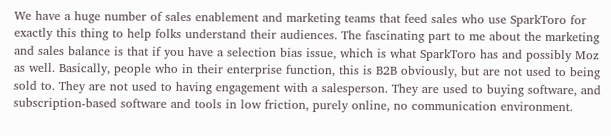We have a huge number of sales enablement and marketing teams that feed sales who use SparkToro for exactly this thing to help folks understand their audiences. The fascinating part to me about the marketing and sales balance is that if you have a selection bias issue, which is what SparkToro has and possibly Moz as well. Basically, people who in their enterprise function, this is B2B obviously, but are not used to being sold to. They are not used to having engagement with a salesperson. They are used to buying software, and subscription-based software and tools in low friction, purely online, no communication environment.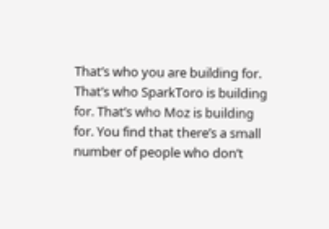That’s who you are building for. That’s who SparkToro is building for. That’s who Moz is building for. You find that there’s a small number of people who don’t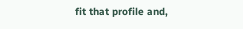fit that profile and,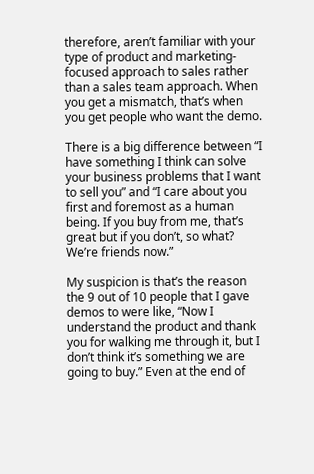therefore, aren’t familiar with your type of product and marketing-focused approach to sales rather than a sales team approach. When you get a mismatch, that’s when you get people who want the demo.

There is a big difference between “I have something I think can solve your business problems that I want to sell you” and “I care about you first and foremost as a human being. If you buy from me, that’s great but if you don’t, so what? We’re friends now.”

My suspicion is that’s the reason the 9 out of 10 people that I gave demos to were like, “Now I understand the product and thank you for walking me through it, but I don’t think it’s something we are going to buy.” Even at the end of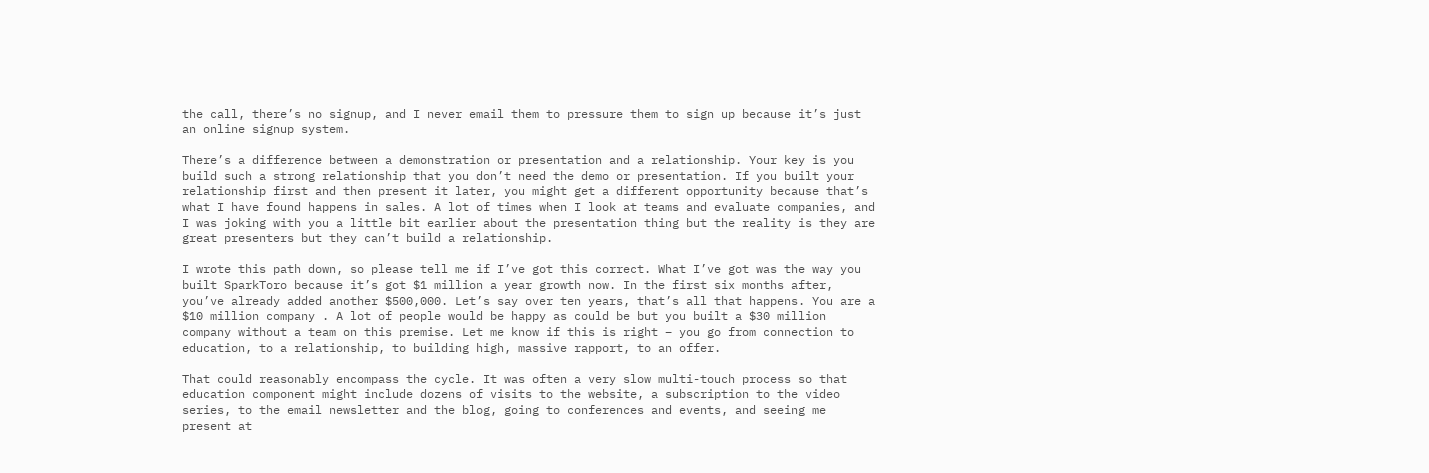the call, there’s no signup, and I never email them to pressure them to sign up because it’s just an online signup system.

There’s a difference between a demonstration or presentation and a relationship. Your key is you build such a strong relationship that you don’t need the demo or presentation. If you built your relationship first and then present it later, you might get a different opportunity because that’s what I have found happens in sales. A lot of times when I look at teams and evaluate companies, and I was joking with you a little bit earlier about the presentation thing but the reality is they are great presenters but they can’t build a relationship.

I wrote this path down, so please tell me if I’ve got this correct. What I’ve got was the way you built SparkToro because it’s got $1 million a year growth now. In the first six months after, you’ve already added another $500,000. Let’s say over ten years, that’s all that happens. You are a $10 million company . A lot of people would be happy as could be but you built a $30 million company without a team on this premise. Let me know if this is right – you go from connection to education, to a relationship, to building high, massive rapport, to an offer.

That could reasonably encompass the cycle. It was often a very slow multi-touch process so that education component might include dozens of visits to the website, a subscription to the video series, to the email newsletter and the blog, going to conferences and events, and seeing me present at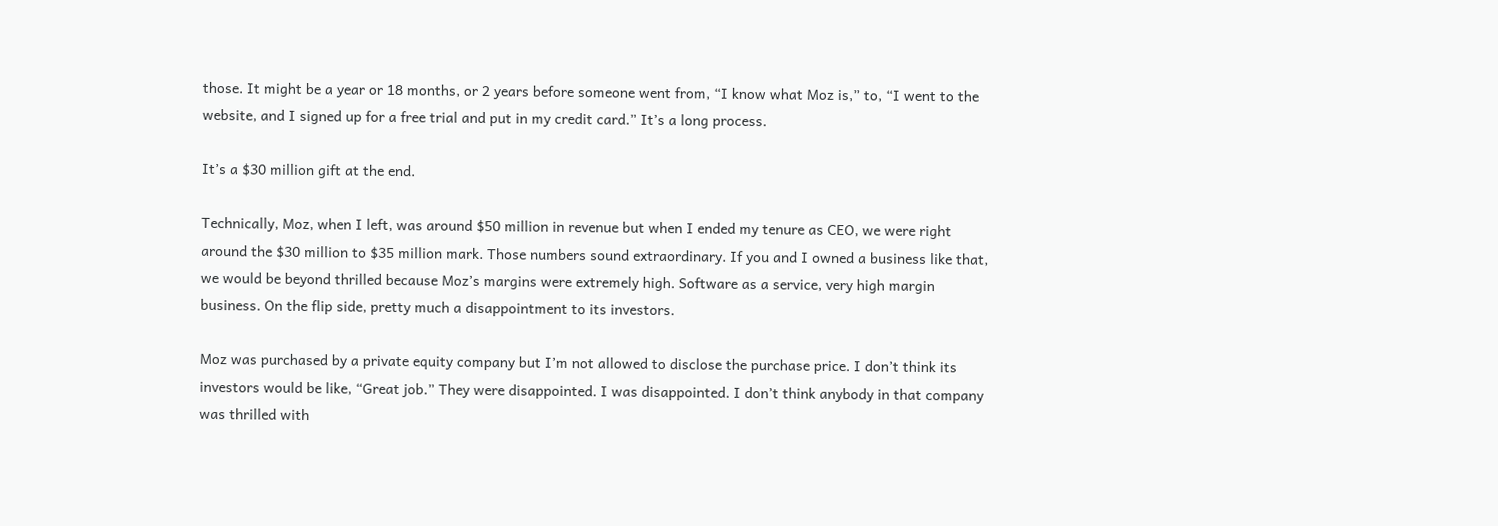those. It might be a year or 18 months, or 2 years before someone went from, “I know what Moz is,” to, “I went to the website, and I signed up for a free trial and put in my credit card.” It’s a long process.

It’s a $30 million gift at the end.

Technically, Moz, when I left, was around $50 million in revenue but when I ended my tenure as CEO, we were right around the $30 million to $35 million mark. Those numbers sound extraordinary. If you and I owned a business like that, we would be beyond thrilled because Moz’s margins were extremely high. Software as a service, very high margin business. On the flip side, pretty much a disappointment to its investors.

Moz was purchased by a private equity company but I’m not allowed to disclose the purchase price. I don’t think its investors would be like, “Great job.” They were disappointed. I was disappointed. I don’t think anybody in that company was thrilled with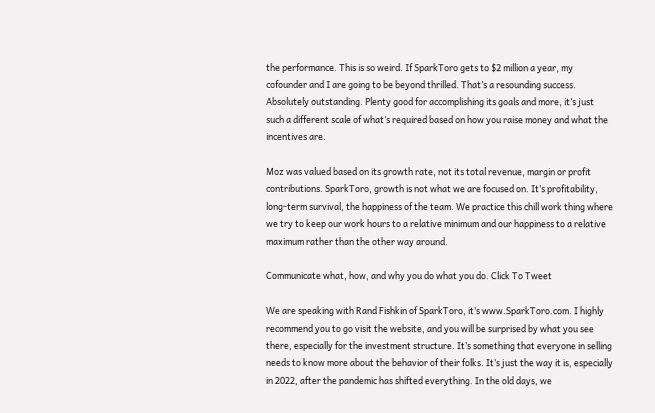the performance. This is so weird. If SparkToro gets to $2 million a year, my cofounder and I are going to be beyond thrilled. That’s a resounding success. Absolutely outstanding. Plenty good for accomplishing its goals and more, it’s just such a different scale of what’s required based on how you raise money and what the incentives are.

Moz was valued based on its growth rate, not its total revenue, margin or profit contributions. SparkToro, growth is not what we are focused on. It’s profitability, long-term survival, the happiness of the team. We practice this chill work thing where we try to keep our work hours to a relative minimum and our happiness to a relative maximum rather than the other way around.

Communicate what, how, and why you do what you do. Click To Tweet

We are speaking with Rand Fishkin of SparkToro, it’s www.SparkToro.com. I highly recommend you to go visit the website, and you will be surprised by what you see there, especially for the investment structure. It’s something that everyone in selling needs to know more about the behavior of their folks. It’s just the way it is, especially in 2022, after the pandemic has shifted everything. In the old days, we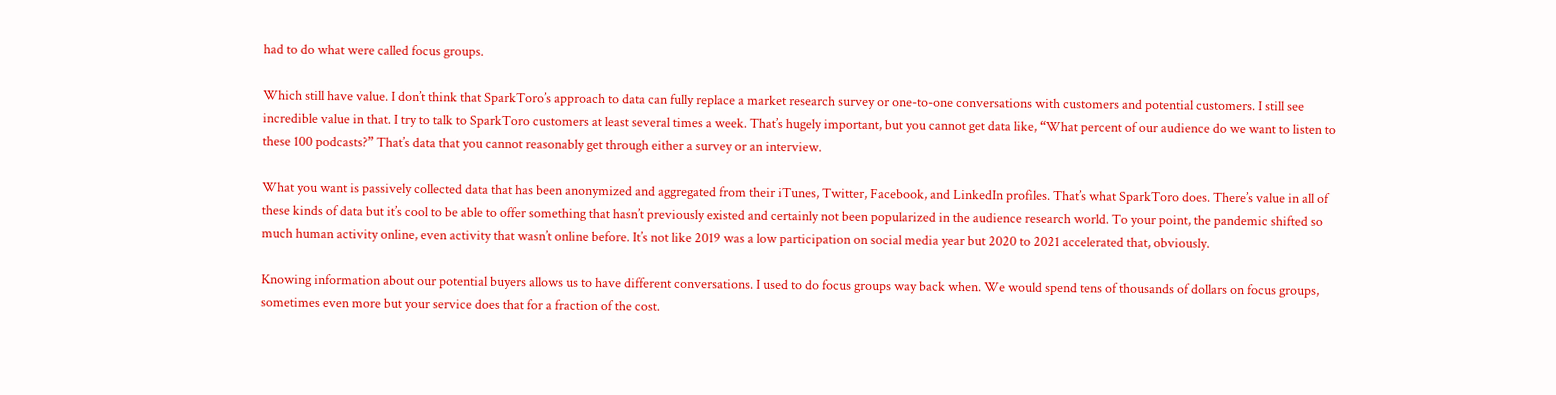had to do what were called focus groups.

Which still have value. I don’t think that SparkToro’s approach to data can fully replace a market research survey or one-to-one conversations with customers and potential customers. I still see incredible value in that. I try to talk to SparkToro customers at least several times a week. That’s hugely important, but you cannot get data like, “What percent of our audience do we want to listen to these 100 podcasts?” That’s data that you cannot reasonably get through either a survey or an interview.

What you want is passively collected data that has been anonymized and aggregated from their iTunes, Twitter, Facebook, and LinkedIn profiles. That’s what SparkToro does. There’s value in all of these kinds of data but it’s cool to be able to offer something that hasn’t previously existed and certainly not been popularized in the audience research world. To your point, the pandemic shifted so much human activity online, even activity that wasn’t online before. It’s not like 2019 was a low participation on social media year but 2020 to 2021 accelerated that, obviously.

Knowing information about our potential buyers allows us to have different conversations. I used to do focus groups way back when. We would spend tens of thousands of dollars on focus groups, sometimes even more but your service does that for a fraction of the cost.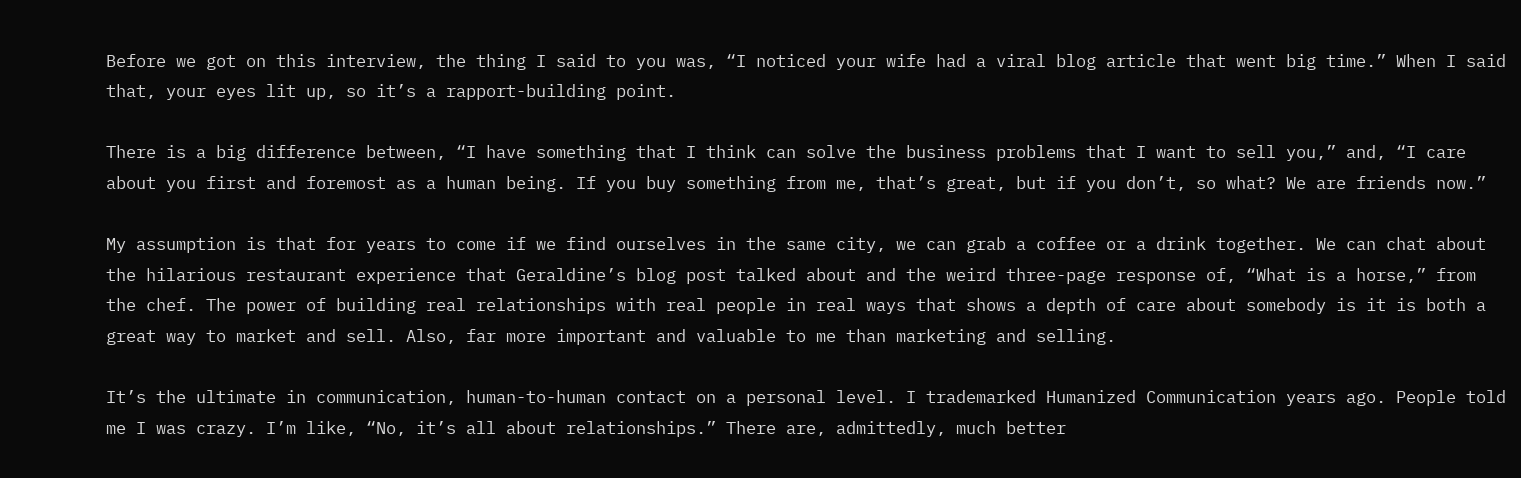Before we got on this interview, the thing I said to you was, “I noticed your wife had a viral blog article that went big time.” When I said that, your eyes lit up, so it’s a rapport-building point.

There is a big difference between, “I have something that I think can solve the business problems that I want to sell you,” and, “I care about you first and foremost as a human being. If you buy something from me, that’s great, but if you don’t, so what? We are friends now.”

My assumption is that for years to come if we find ourselves in the same city, we can grab a coffee or a drink together. We can chat about the hilarious restaurant experience that Geraldine’s blog post talked about and the weird three-page response of, “What is a horse,” from the chef. The power of building real relationships with real people in real ways that shows a depth of care about somebody is it is both a great way to market and sell. Also, far more important and valuable to me than marketing and selling.

It’s the ultimate in communication, human-to-human contact on a personal level. I trademarked Humanized Communication years ago. People told me I was crazy. I’m like, “No, it’s all about relationships.” There are, admittedly, much better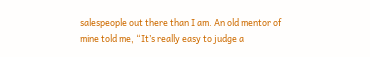salespeople out there than I am. An old mentor of mine told me, “It’s really easy to judge a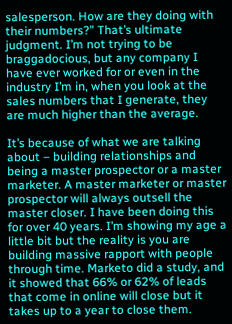salesperson. How are they doing with their numbers?” That’s ultimate judgment. I’m not trying to be braggadocious, but any company I have ever worked for or even in the industry I’m in, when you look at the sales numbers that I generate, they are much higher than the average.

It’s because of what we are talking about – building relationships and being a master prospector or a master marketer. A master marketer or master prospector will always outsell the master closer. I have been doing this for over 40 years. I’m showing my age a little bit but the reality is you are building massive rapport with people through time. Marketo did a study, and it showed that 66% or 62% of leads that come in online will close but it takes up to a year to close them.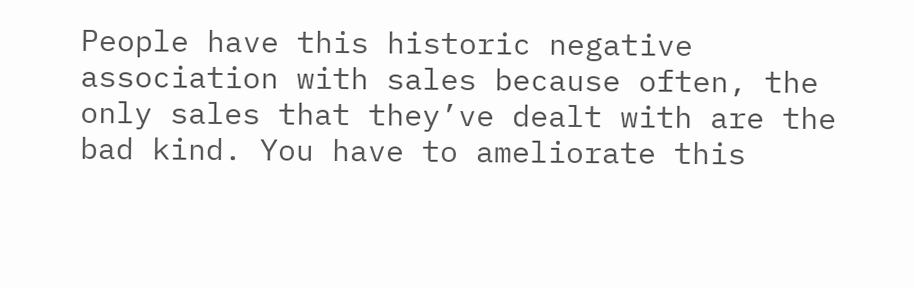People have this historic negative association with sales because often, the only sales that they’ve dealt with are the bad kind. You have to ameliorate this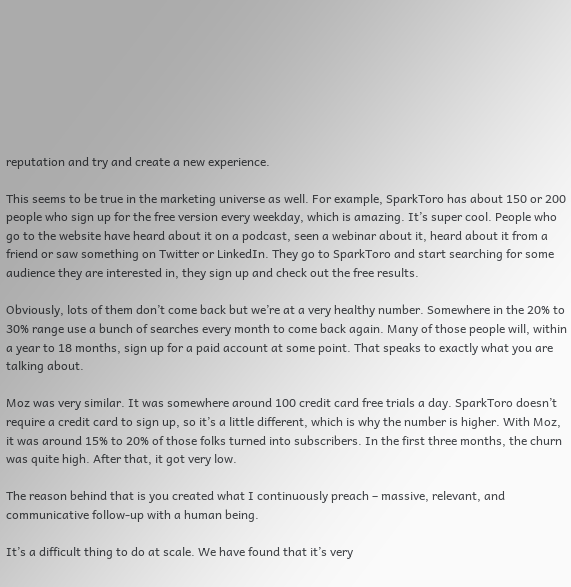reputation and try and create a new experience.

This seems to be true in the marketing universe as well. For example, SparkToro has about 150 or 200 people who sign up for the free version every weekday, which is amazing. It’s super cool. People who go to the website have heard about it on a podcast, seen a webinar about it, heard about it from a friend or saw something on Twitter or LinkedIn. They go to SparkToro and start searching for some audience they are interested in, they sign up and check out the free results.

Obviously, lots of them don’t come back but we’re at a very healthy number. Somewhere in the 20% to 30% range use a bunch of searches every month to come back again. Many of those people will, within a year to 18 months, sign up for a paid account at some point. That speaks to exactly what you are talking about.

Moz was very similar. It was somewhere around 100 credit card free trials a day. SparkToro doesn’t require a credit card to sign up, so it’s a little different, which is why the number is higher. With Moz, it was around 15% to 20% of those folks turned into subscribers. In the first three months, the churn was quite high. After that, it got very low.

The reason behind that is you created what I continuously preach – massive, relevant, and communicative follow-up with a human being.

It’s a difficult thing to do at scale. We have found that it’s very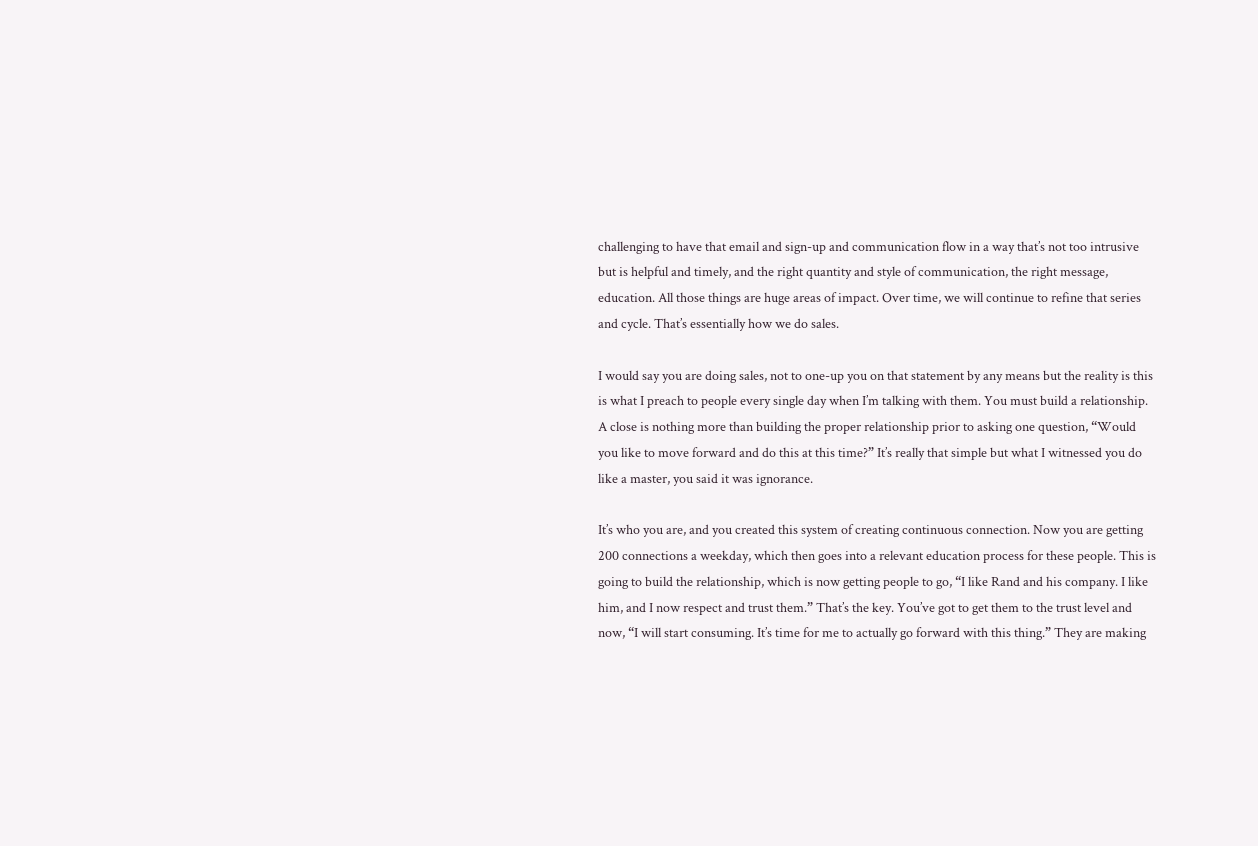challenging to have that email and sign-up and communication flow in a way that’s not too intrusive but is helpful and timely, and the right quantity and style of communication, the right message, education. All those things are huge areas of impact. Over time, we will continue to refine that series and cycle. That’s essentially how we do sales.

I would say you are doing sales, not to one-up you on that statement by any means but the reality is this is what I preach to people every single day when I’m talking with them. You must build a relationship. A close is nothing more than building the proper relationship prior to asking one question, “Would you like to move forward and do this at this time?” It’s really that simple but what I witnessed you do like a master, you said it was ignorance.

It’s who you are, and you created this system of creating continuous connection. Now you are getting 200 connections a weekday, which then goes into a relevant education process for these people. This is going to build the relationship, which is now getting people to go, “I like Rand and his company. I like him, and I now respect and trust them.” That’s the key. You’ve got to get them to the trust level and now, “I will start consuming. It’s time for me to actually go forward with this thing.” They are making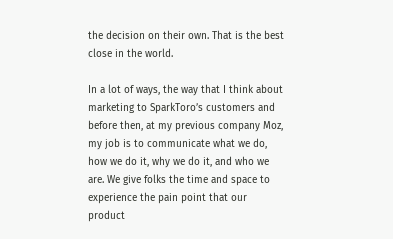the decision on their own. That is the best close in the world.

In a lot of ways, the way that I think about marketing to SparkToro’s customers and before then, at my previous company Moz, my job is to communicate what we do, how we do it, why we do it, and who we are. We give folks the time and space to experience the pain point that our product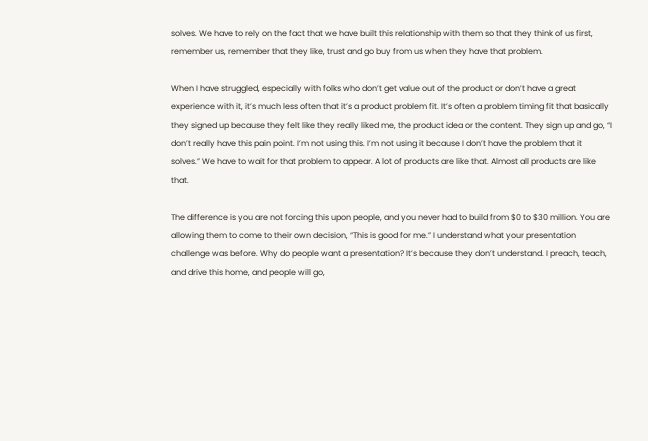solves. We have to rely on the fact that we have built this relationship with them so that they think of us first, remember us, remember that they like, trust and go buy from us when they have that problem.

When I have struggled, especially with folks who don’t get value out of the product or don’t have a great experience with it, it’s much less often that it’s a product problem fit. It’s often a problem timing fit that basically they signed up because they felt like they really liked me, the product idea or the content. They sign up and go, “I don’t really have this pain point. I’m not using this. I’m not using it because I don’t have the problem that it solves.” We have to wait for that problem to appear. A lot of products are like that. Almost all products are like that.

The difference is you are not forcing this upon people, and you never had to build from $0 to $30 million. You are allowing them to come to their own decision, “This is good for me.” I understand what your presentation challenge was before. Why do people want a presentation? It’s because they don’t understand. I preach, teach, and drive this home, and people will go,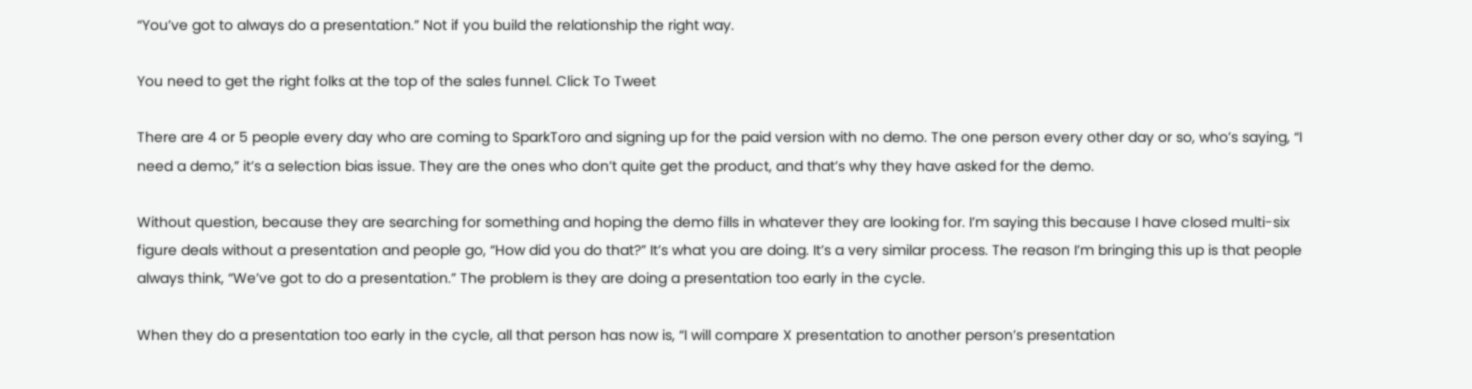“You’ve got to always do a presentation.” Not if you build the relationship the right way.

You need to get the right folks at the top of the sales funnel. Click To Tweet

There are 4 or 5 people every day who are coming to SparkToro and signing up for the paid version with no demo. The one person every other day or so, who’s saying, “I need a demo,” it’s a selection bias issue. They are the ones who don’t quite get the product, and that’s why they have asked for the demo.

Without question, because they are searching for something and hoping the demo fills in whatever they are looking for. I’m saying this because I have closed multi-six figure deals without a presentation and people go, “How did you do that?” It’s what you are doing. It’s a very similar process. The reason I’m bringing this up is that people always think, “We’ve got to do a presentation.” The problem is they are doing a presentation too early in the cycle.

When they do a presentation too early in the cycle, all that person has now is, “I will compare X presentation to another person’s presentation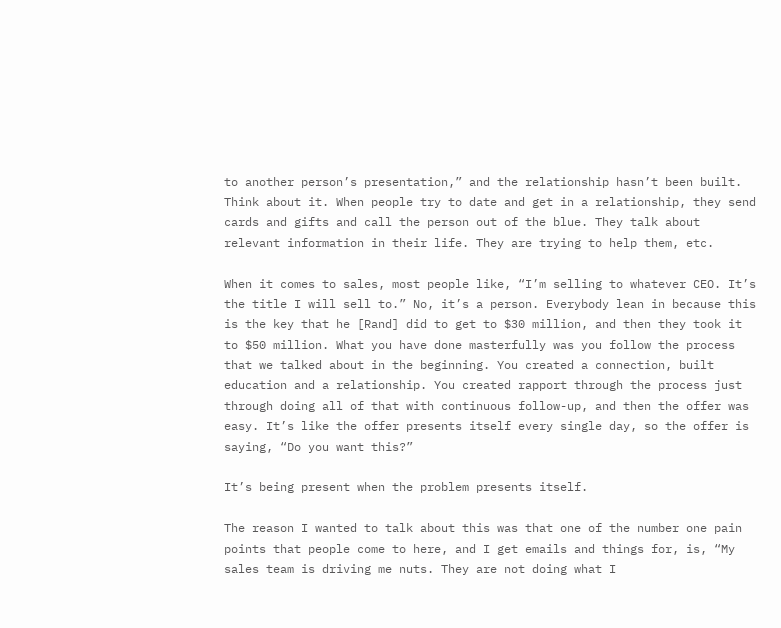to another person’s presentation,” and the relationship hasn’t been built. Think about it. When people try to date and get in a relationship, they send cards and gifts and call the person out of the blue. They talk about relevant information in their life. They are trying to help them, etc.

When it comes to sales, most people like, “I’m selling to whatever CEO. It’s the title I will sell to.” No, it’s a person. Everybody lean in because this is the key that he [Rand] did to get to $30 million, and then they took it to $50 million. What you have done masterfully was you follow the process that we talked about in the beginning. You created a connection, built education and a relationship. You created rapport through the process just through doing all of that with continuous follow-up, and then the offer was easy. It’s like the offer presents itself every single day, so the offer is saying, “Do you want this?”

It’s being present when the problem presents itself.

The reason I wanted to talk about this was that one of the number one pain points that people come to here, and I get emails and things for, is, “My sales team is driving me nuts. They are not doing what I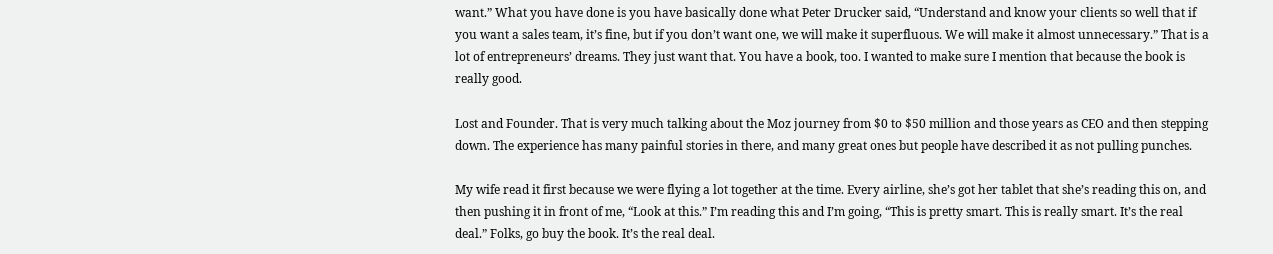want.” What you have done is you have basically done what Peter Drucker said, “Understand and know your clients so well that if you want a sales team, it’s fine, but if you don’t want one, we will make it superfluous. We will make it almost unnecessary.” That is a lot of entrepreneurs’ dreams. They just want that. You have a book, too. I wanted to make sure I mention that because the book is really good.

Lost and Founder. That is very much talking about the Moz journey from $0 to $50 million and those years as CEO and then stepping down. The experience has many painful stories in there, and many great ones but people have described it as not pulling punches.

My wife read it first because we were flying a lot together at the time. Every airline, she’s got her tablet that she’s reading this on, and then pushing it in front of me, “Look at this.” I’m reading this and I’m going, “This is pretty smart. This is really smart. It’s the real deal.” Folks, go buy the book. It’s the real deal.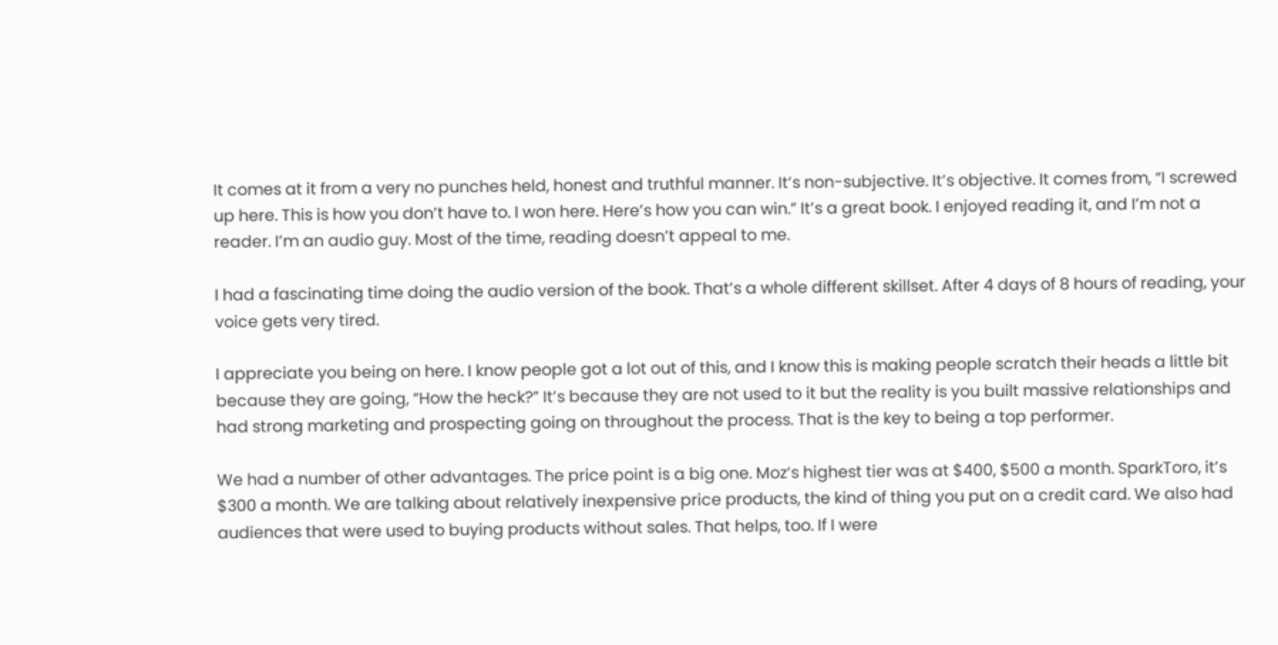It comes at it from a very no punches held, honest and truthful manner. It’s non-subjective. It’s objective. It comes from, “I screwed up here. This is how you don’t have to. I won here. Here’s how you can win.” It’s a great book. I enjoyed reading it, and I’m not a reader. I’m an audio guy. Most of the time, reading doesn’t appeal to me.

I had a fascinating time doing the audio version of the book. That’s a whole different skillset. After 4 days of 8 hours of reading, your voice gets very tired.

I appreciate you being on here. I know people got a lot out of this, and I know this is making people scratch their heads a little bit because they are going, “How the heck?” It’s because they are not used to it but the reality is you built massive relationships and had strong marketing and prospecting going on throughout the process. That is the key to being a top performer.

We had a number of other advantages. The price point is a big one. Moz‘s highest tier was at $400, $500 a month. SparkToro, it’s $300 a month. We are talking about relatively inexpensive price products, the kind of thing you put on a credit card. We also had audiences that were used to buying products without sales. That helps, too. If I were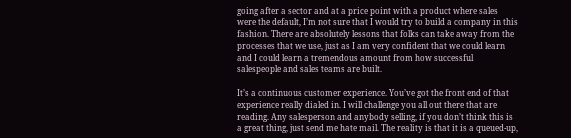going after a sector and at a price point with a product where sales were the default, I’m not sure that I would try to build a company in this fashion. There are absolutely lessons that folks can take away from the processes that we use, just as I am very confident that we could learn and I could learn a tremendous amount from how successful salespeople and sales teams are built.

It’s a continuous customer experience. You’ve got the front end of that experience really dialed in. I will challenge you all out there that are reading. Any salesperson and anybody selling, if you don’t think this is a great thing, just send me hate mail. The reality is that it is a queued-up,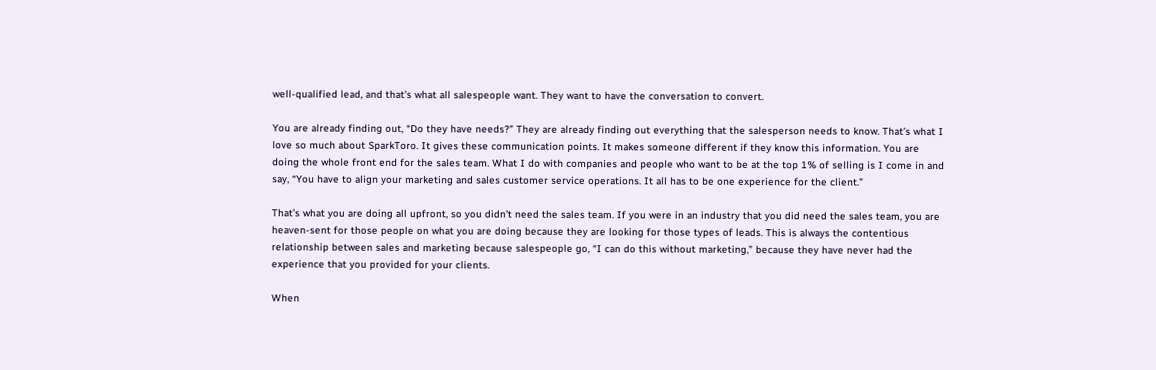well-qualified lead, and that’s what all salespeople want. They want to have the conversation to convert.

You are already finding out, “Do they have needs?” They are already finding out everything that the salesperson needs to know. That’s what I love so much about SparkToro. It gives these communication points. It makes someone different if they know this information. You are doing the whole front end for the sales team. What I do with companies and people who want to be at the top 1% of selling is I come in and say, “You have to align your marketing and sales customer service operations. It all has to be one experience for the client.”

That’s what you are doing all upfront, so you didn’t need the sales team. If you were in an industry that you did need the sales team, you are heaven-sent for those people on what you are doing because they are looking for those types of leads. This is always the contentious relationship between sales and marketing because salespeople go, “I can do this without marketing,” because they have never had the experience that you provided for your clients.

When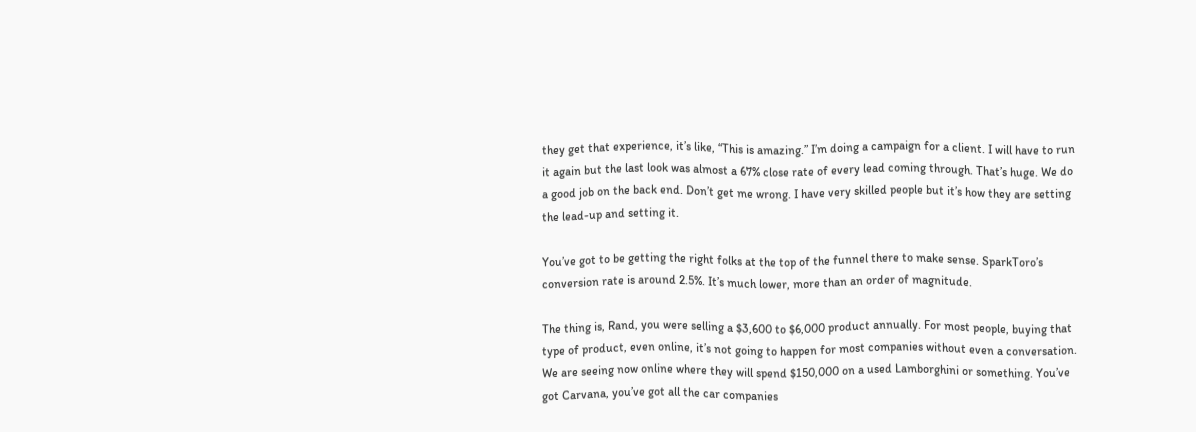they get that experience, it’s like, “This is amazing.” I’m doing a campaign for a client. I will have to run it again but the last look was almost a 67% close rate of every lead coming through. That’s huge. We do a good job on the back end. Don’t get me wrong. I have very skilled people but it’s how they are setting the lead-up and setting it.

You’ve got to be getting the right folks at the top of the funnel there to make sense. SparkToro’s conversion rate is around 2.5%. It’s much lower, more than an order of magnitude.

The thing is, Rand, you were selling a $3,600 to $6,000 product annually. For most people, buying that type of product, even online, it’s not going to happen for most companies without even a conversation. We are seeing now online where they will spend $150,000 on a used Lamborghini or something. You’ve got Carvana, you’ve got all the car companies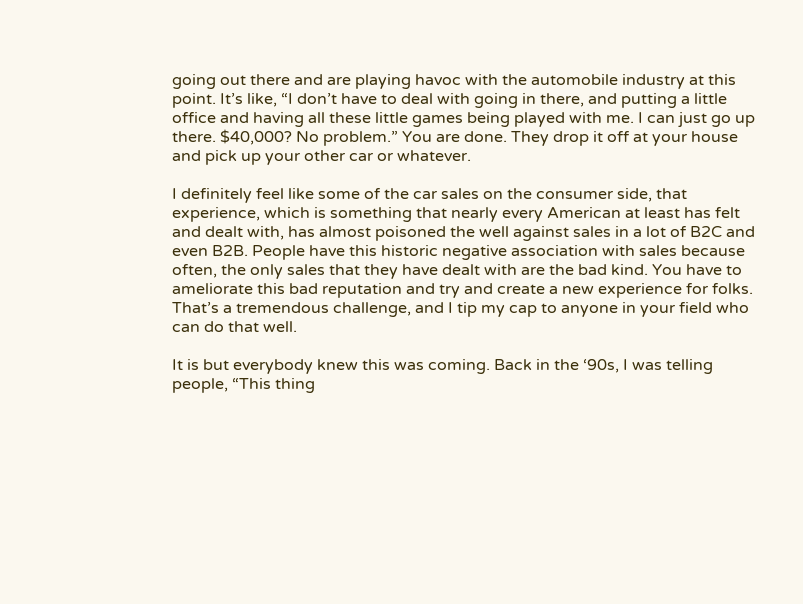going out there and are playing havoc with the automobile industry at this point. It’s like, “I don’t have to deal with going in there, and putting a little office and having all these little games being played with me. I can just go up there. $40,000? No problem.” You are done. They drop it off at your house and pick up your other car or whatever.

I definitely feel like some of the car sales on the consumer side, that experience, which is something that nearly every American at least has felt and dealt with, has almost poisoned the well against sales in a lot of B2C and even B2B. People have this historic negative association with sales because often, the only sales that they have dealt with are the bad kind. You have to ameliorate this bad reputation and try and create a new experience for folks. That’s a tremendous challenge, and I tip my cap to anyone in your field who can do that well.

It is but everybody knew this was coming. Back in the ‘90s, I was telling people, “This thing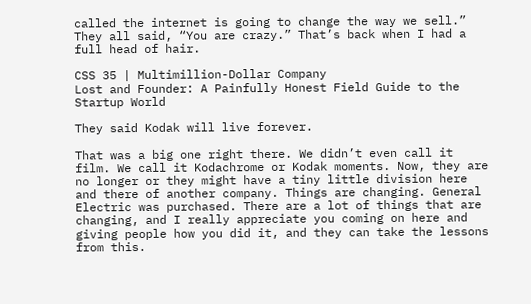called the internet is going to change the way we sell.” They all said, “You are crazy.” That’s back when I had a full head of hair.

CSS 35 | Multimillion-Dollar Company
Lost and Founder: A Painfully Honest Field Guide to the Startup World

They said Kodak will live forever.

That was a big one right there. We didn’t even call it film. We call it Kodachrome or Kodak moments. Now, they are no longer or they might have a tiny little division here and there of another company. Things are changing. General Electric was purchased. There are a lot of things that are changing, and I really appreciate you coming on here and giving people how you did it, and they can take the lessons from this.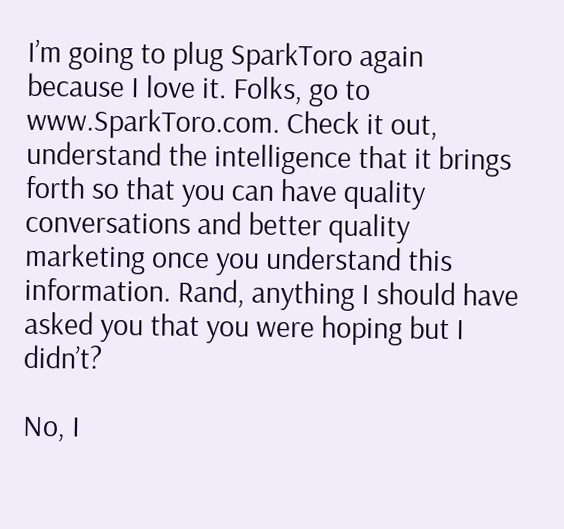I’m going to plug SparkToro again because I love it. Folks, go to www.SparkToro.com. Check it out, understand the intelligence that it brings forth so that you can have quality conversations and better quality marketing once you understand this information. Rand, anything I should have asked you that you were hoping but I didn’t?

No, I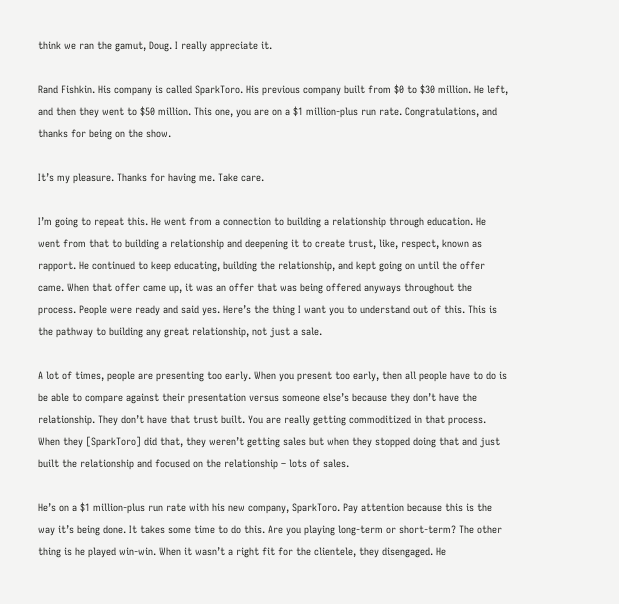think we ran the gamut, Doug. I really appreciate it.

Rand Fishkin. His company is called SparkToro. His previous company built from $0 to $30 million. He left, and then they went to $50 million. This one, you are on a $1 million-plus run rate. Congratulations, and thanks for being on the show.

It’s my pleasure. Thanks for having me. Take care.

I’m going to repeat this. He went from a connection to building a relationship through education. He went from that to building a relationship and deepening it to create trust, like, respect, known as rapport. He continued to keep educating, building the relationship, and kept going on until the offer came. When that offer came up, it was an offer that was being offered anyways throughout the process. People were ready and said yes. Here’s the thing I want you to understand out of this. This is the pathway to building any great relationship, not just a sale.

A lot of times, people are presenting too early. When you present too early, then all people have to do is be able to compare against their presentation versus someone else’s because they don’t have the relationship. They don’t have that trust built. You are really getting commoditized in that process. When they [SparkToro] did that, they weren’t getting sales but when they stopped doing that and just built the relationship and focused on the relationship – lots of sales.

He’s on a $1 million-plus run rate with his new company, SparkToro. Pay attention because this is the way it’s being done. It takes some time to do this. Are you playing long-term or short-term? The other thing is he played win-win. When it wasn’t a right fit for the clientele, they disengaged. He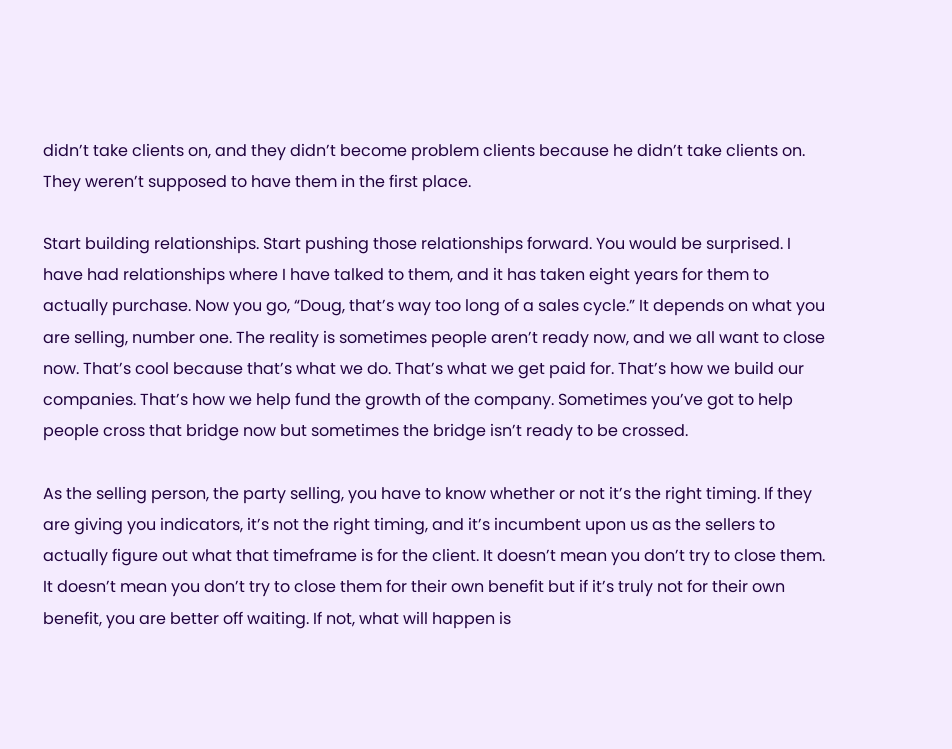didn’t take clients on, and they didn’t become problem clients because he didn’t take clients on. They weren’t supposed to have them in the first place.

Start building relationships. Start pushing those relationships forward. You would be surprised. I have had relationships where I have talked to them, and it has taken eight years for them to actually purchase. Now you go, “Doug, that’s way too long of a sales cycle.” It depends on what you are selling, number one. The reality is sometimes people aren’t ready now, and we all want to close now. That’s cool because that’s what we do. That’s what we get paid for. That’s how we build our companies. That’s how we help fund the growth of the company. Sometimes you’ve got to help people cross that bridge now but sometimes the bridge isn’t ready to be crossed.

As the selling person, the party selling, you have to know whether or not it’s the right timing. If they are giving you indicators, it’s not the right timing, and it’s incumbent upon us as the sellers to actually figure out what that timeframe is for the client. It doesn’t mean you don’t try to close them. It doesn’t mean you don’t try to close them for their own benefit but if it’s truly not for their own benefit, you are better off waiting. If not, what will happen is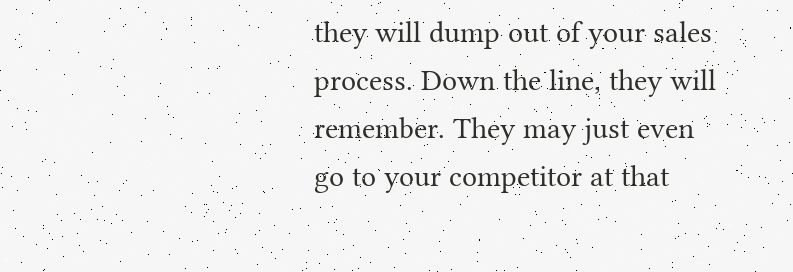they will dump out of your sales process. Down the line, they will remember. They may just even go to your competitor at that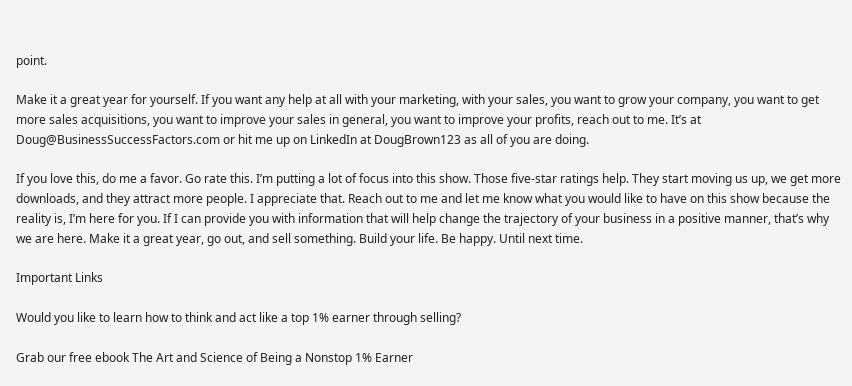point.

Make it a great year for yourself. If you want any help at all with your marketing, with your sales, you want to grow your company, you want to get more sales acquisitions, you want to improve your sales in general, you want to improve your profits, reach out to me. It’s at Doug@BusinessSuccessFactors.com or hit me up on LinkedIn at DougBrown123 as all of you are doing.

If you love this, do me a favor. Go rate this. I’m putting a lot of focus into this show. Those five-star ratings help. They start moving us up, we get more downloads, and they attract more people. I appreciate that. Reach out to me and let me know what you would like to have on this show because the reality is, I’m here for you. If I can provide you with information that will help change the trajectory of your business in a positive manner, that’s why we are here. Make it a great year, go out, and sell something. Build your life. Be happy. Until next time.

Important Links

Would you like to learn how to think and act like a top 1% earner through selling?

Grab our free ebook The Art and Science of Being a Nonstop 1% Earner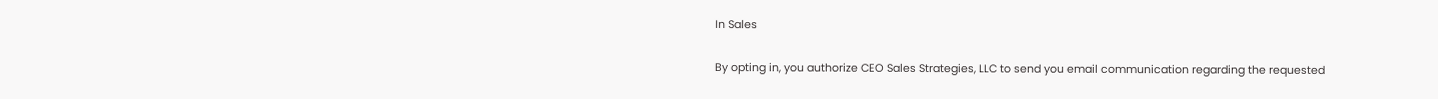In Sales

By opting in, you authorize CEO Sales Strategies, LLC to send you email communication regarding the requested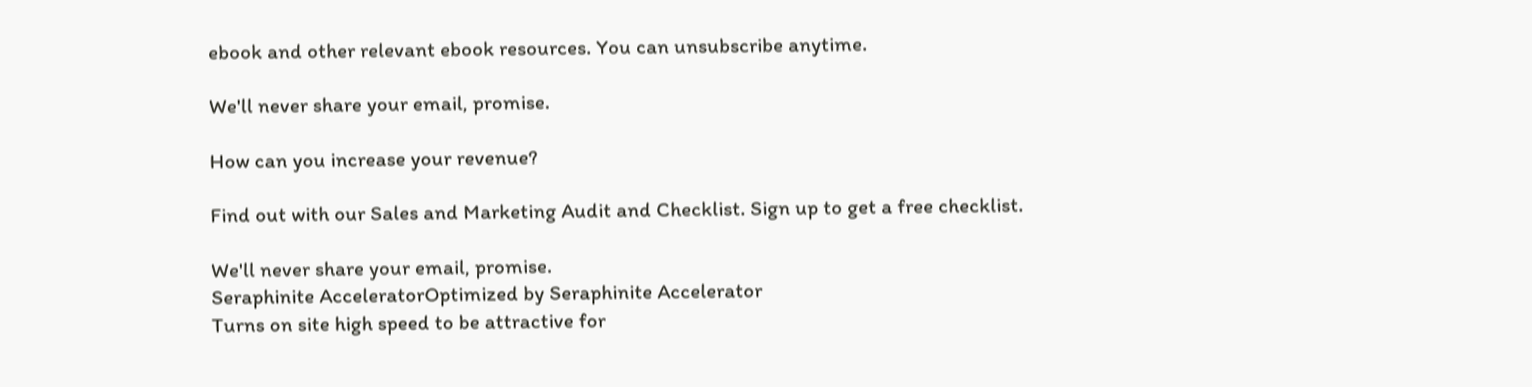ebook and other relevant ebook resources. You can unsubscribe anytime.

We'll never share your email, promise.

How can you increase your revenue?

Find out with our Sales and Marketing Audit and Checklist. Sign up to get a free checklist.

We'll never share your email, promise.
Seraphinite AcceleratorOptimized by Seraphinite Accelerator
Turns on site high speed to be attractive for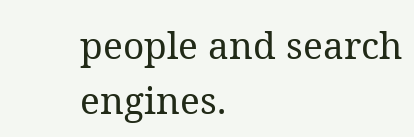people and search engines.